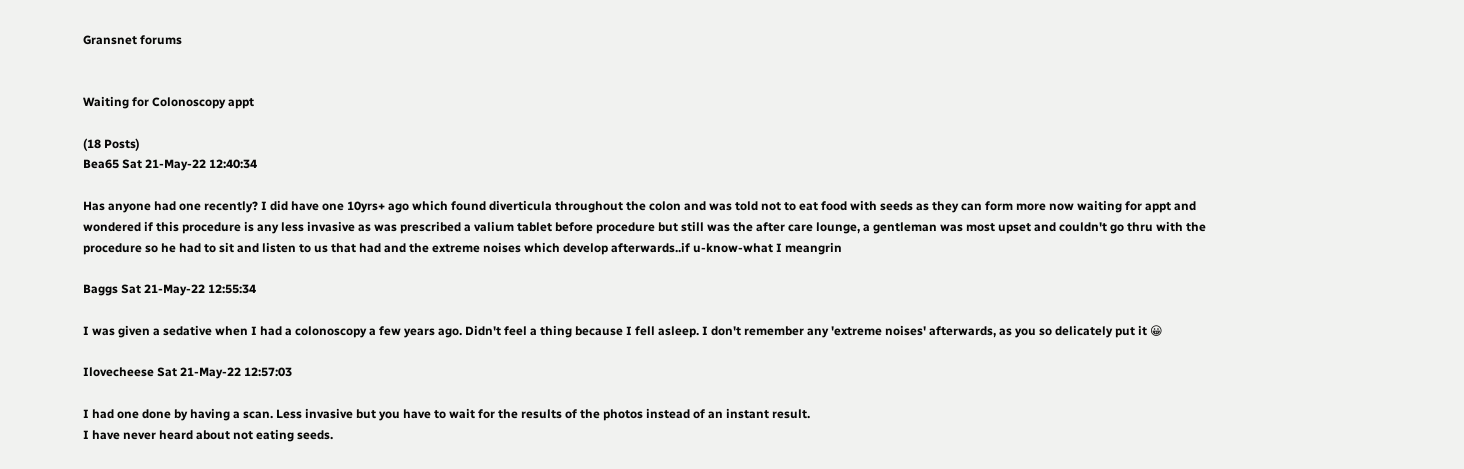Gransnet forums


Waiting for Colonoscopy appt

(18 Posts)
Bea65 Sat 21-May-22 12:40:34

Has anyone had one recently? I did have one 10yrs+ ago which found diverticula throughout the colon and was told not to eat food with seeds as they can form more now waiting for appt and wondered if this procedure is any less invasive as was prescribed a valium tablet before procedure but still was the after care lounge, a gentleman was most upset and couldn't go thru with the procedure so he had to sit and listen to us that had and the extreme noises which develop afterwards..if u-know-what I meangrin

Baggs Sat 21-May-22 12:55:34

I was given a sedative when I had a colonoscopy a few years ago. Didn't feel a thing because I fell asleep. I don't remember any 'extreme noises' afterwards, as you so delicately put it 😀

Ilovecheese Sat 21-May-22 12:57:03

I had one done by having a scan. Less invasive but you have to wait for the results of the photos instead of an instant result.
I have never heard about not eating seeds.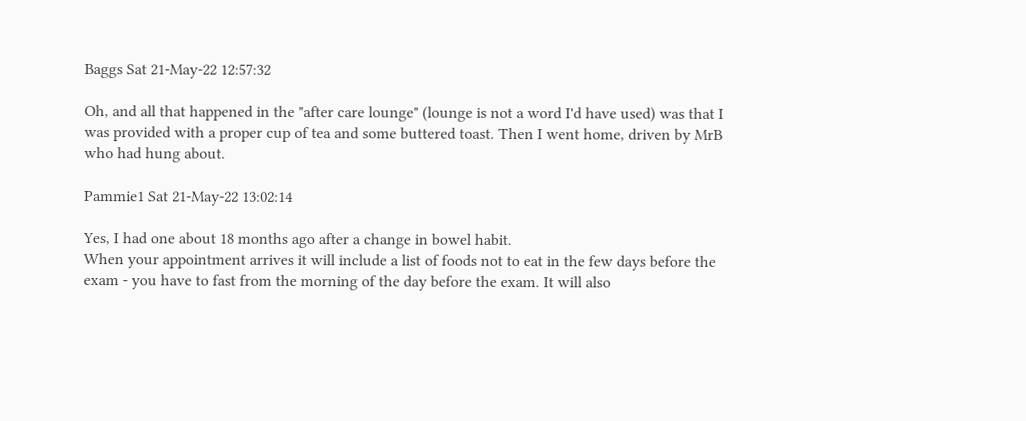Baggs Sat 21-May-22 12:57:32

Oh, and all that happened in the "after care lounge" (lounge is not a word I'd have used) was that I was provided with a proper cup of tea and some buttered toast. Then I went home, driven by MrB who had hung about.

Pammie1 Sat 21-May-22 13:02:14

Yes, I had one about 18 months ago after a change in bowel habit.
When your appointment arrives it will include a list of foods not to eat in the few days before the exam - you have to fast from the morning of the day before the exam. It will also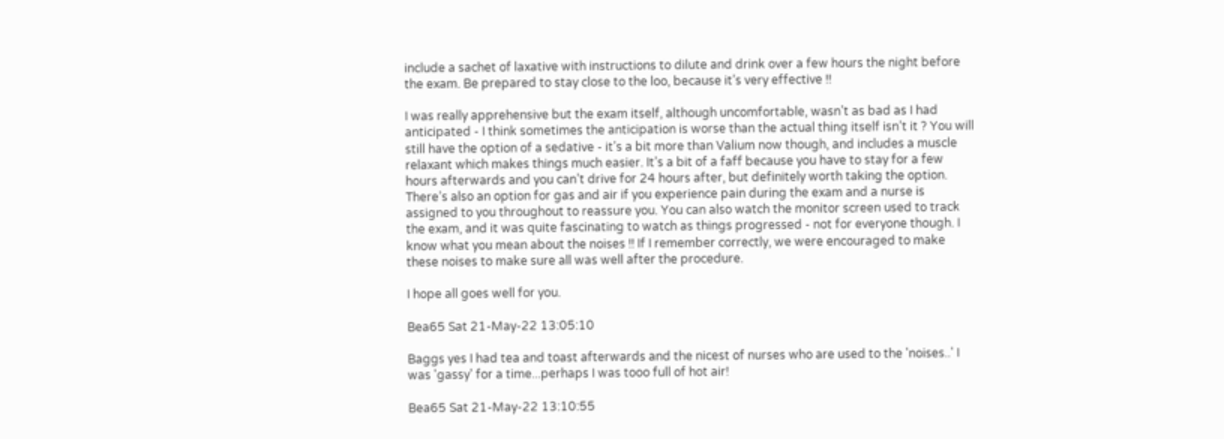include a sachet of laxative with instructions to dilute and drink over a few hours the night before the exam. Be prepared to stay close to the loo, because it’s very effective !!

I was really apprehensive but the exam itself, although uncomfortable, wasn’t as bad as I had anticipated - I think sometimes the anticipation is worse than the actual thing itself isn’t it ? You will still have the option of a sedative - it’s a bit more than Valium now though, and includes a muscle relaxant which makes things much easier. It’s a bit of a faff because you have to stay for a few hours afterwards and you can’t drive for 24 hours after, but definitely worth taking the option. There’s also an option for gas and air if you experience pain during the exam and a nurse is assigned to you throughout to reassure you. You can also watch the monitor screen used to track the exam, and it was quite fascinating to watch as things progressed - not for everyone though. I know what you mean about the noises !! If I remember correctly, we were encouraged to make these noises to make sure all was well after the procedure.

I hope all goes well for you.

Bea65 Sat 21-May-22 13:05:10

Baggs yes I had tea and toast afterwards and the nicest of nurses who are used to the 'noises..' I was 'gassy' for a time...perhaps I was tooo full of hot air!

Bea65 Sat 21-May-22 13:10:55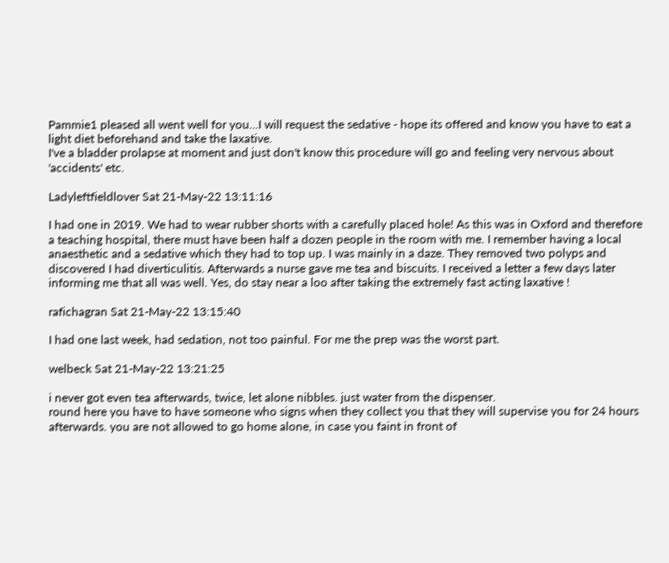Pammie1 pleased all went well for you...I will request the sedative - hope its offered and know you have to eat a light diet beforehand and take the laxative.
I've a bladder prolapse at moment and just don't know this procedure will go and feeling very nervous about 'accidents' etc.

Ladyleftfieldlover Sat 21-May-22 13:11:16

I had one in 2019. We had to wear rubber shorts with a carefully placed hole! As this was in Oxford and therefore a teaching hospital, there must have been half a dozen people in the room with me. I remember having a local anaesthetic and a sedative which they had to top up. I was mainly in a daze. They removed two polyps and discovered I had diverticulitis. Afterwards a nurse gave me tea and biscuits. I received a letter a few days later informing me that all was well. Yes, do stay near a loo after taking the extremely fast acting laxative !

rafichagran Sat 21-May-22 13:15:40

I had one last week, had sedation, not too painful. For me the prep was the worst part.

welbeck Sat 21-May-22 13:21:25

i never got even tea afterwards, twice, let alone nibbles. just water from the dispenser.
round here you have to have someone who signs when they collect you that they will supervise you for 24 hours afterwards. you are not allowed to go home alone, in case you faint in front of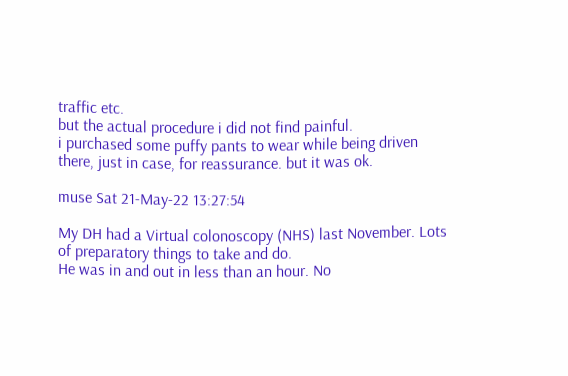traffic etc.
but the actual procedure i did not find painful.
i purchased some puffy pants to wear while being driven there, just in case, for reassurance. but it was ok.

muse Sat 21-May-22 13:27:54

My DH had a Virtual colonoscopy (NHS) last November. Lots of preparatory things to take and do.
He was in and out in less than an hour. No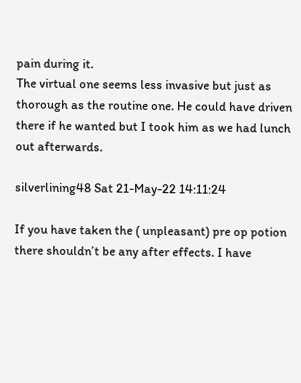pain during it.
The virtual one seems less invasive but just as thorough as the routine one. He could have driven there if he wanted but I took him as we had lunch out afterwards.

silverlining48 Sat 21-May-22 14:11:24

If you have taken the ( unpleasant) pre op potion there shouldn’t be any after effects. I have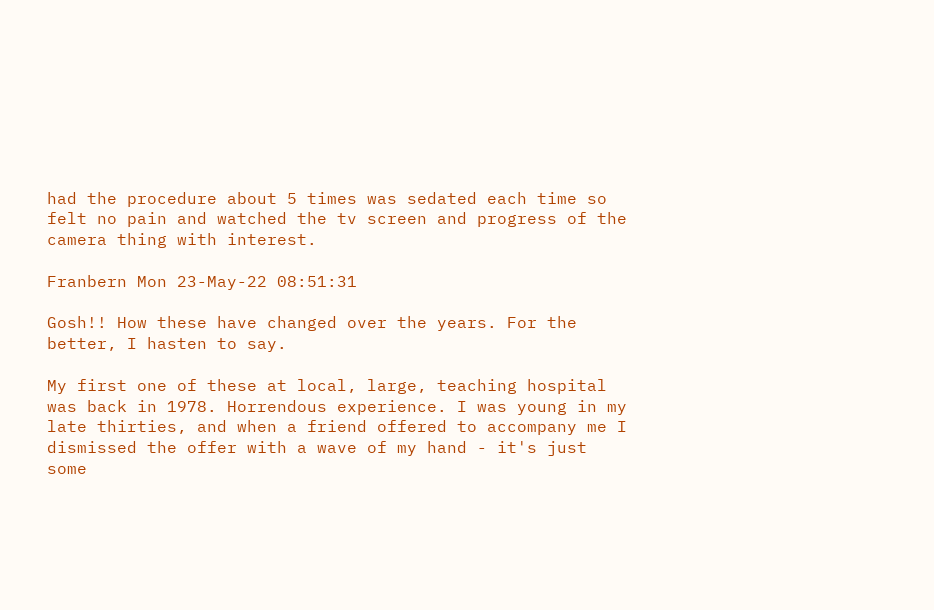had the procedure about 5 times was sedated each time so felt no pain and watched the tv screen and progress of the camera thing with interest.

Franbern Mon 23-May-22 08:51:31

Gosh!! How these have changed over the years. For the better, I hasten to say.

My first one of these at local, large, teaching hospital was back in 1978. Horrendous experience. I was young in my late thirties, and when a friend offered to accompany me I dismissed the offer with a wave of my hand - it's just some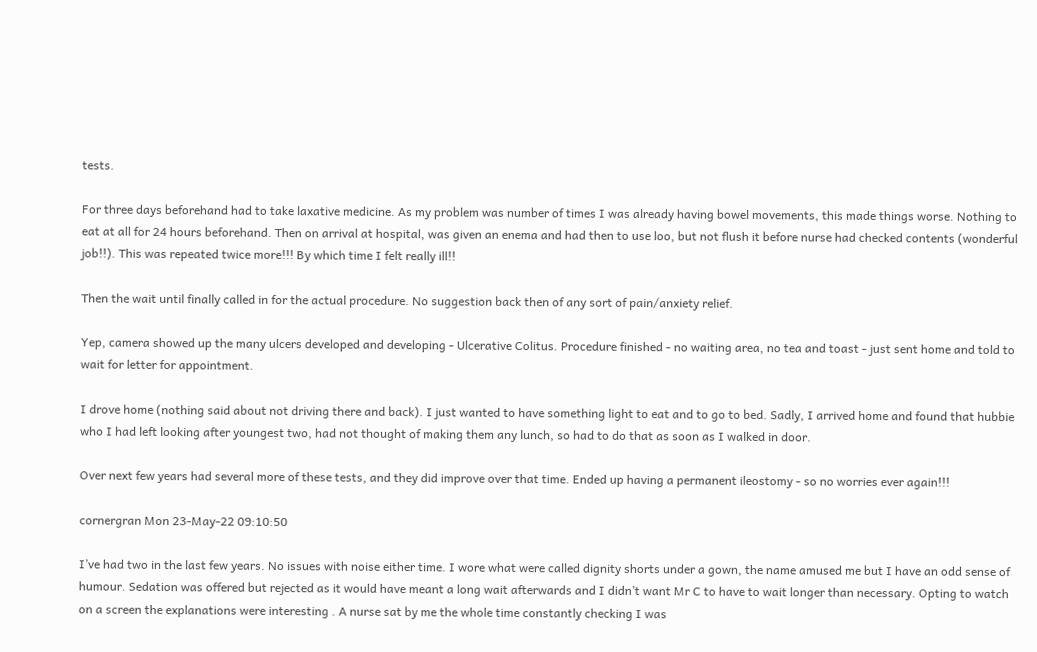tests.

For three days beforehand had to take laxative medicine. As my problem was number of times I was already having bowel movements, this made things worse. Nothing to eat at all for 24 hours beforehand. Then on arrival at hospital, was given an enema and had then to use loo, but not flush it before nurse had checked contents (wonderful job!!). This was repeated twice more!!! By which time I felt really ill!!

Then the wait until finally called in for the actual procedure. No suggestion back then of any sort of pain/anxiety relief.

Yep, camera showed up the many ulcers developed and developing - Ulcerative Colitus. Procedure finished - no waiting area, no tea and toast - just sent home and told to wait for letter for appointment.

I drove home (nothing said about not driving there and back). I just wanted to have something light to eat and to go to bed. Sadly, I arrived home and found that hubbie who I had left looking after youngest two, had not thought of making them any lunch, so had to do that as soon as I walked in door.

Over next few years had several more of these tests, and they did improve over that time. Ended up having a permanent ileostomy - so no worries ever again!!!

cornergran Mon 23-May-22 09:10:50

I’ve had two in the last few years. No issues with noise either time. I wore what were called dignity shorts under a gown, the name amused me but I have an odd sense of humour. Sedation was offered but rejected as it would have meant a long wait afterwards and I didn’t want Mr C to have to wait longer than necessary. Opting to watch on a screen the explanations were interesting . A nurse sat by me the whole time constantly checking I was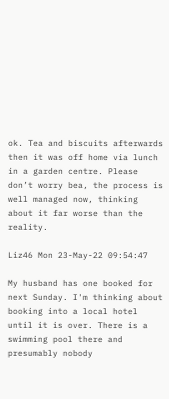ok. Tea and biscuits afterwards then it was off home via lunch in a garden centre. Please don’t worry bea, the process is well managed now, thinking about it far worse than the reality.

Liz46 Mon 23-May-22 09:54:47

My husband has one booked for next Sunday. I'm thinking about booking into a local hotel until it is over. There is a swimming pool there and presumably nobody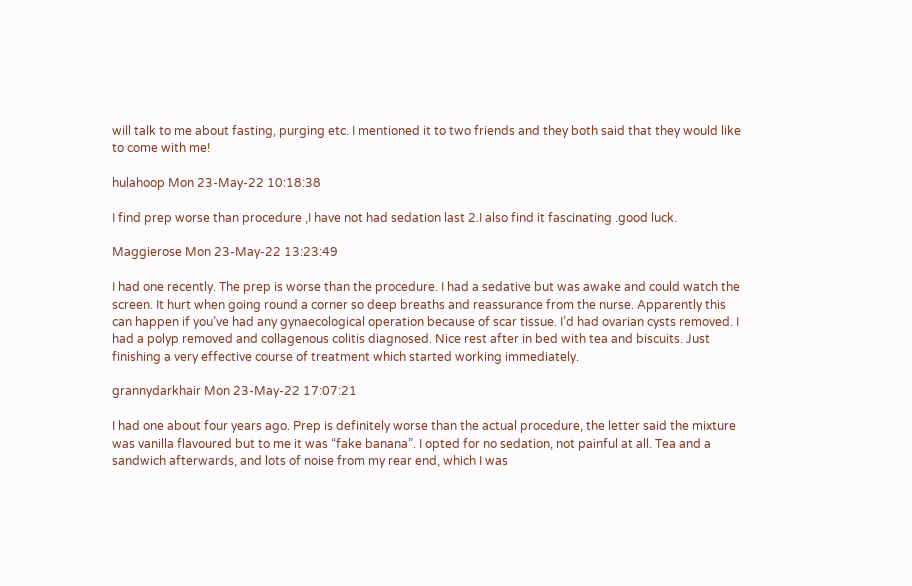will talk to me about fasting, purging etc. I mentioned it to two friends and they both said that they would like to come with me!

hulahoop Mon 23-May-22 10:18:38

I find prep worse than procedure ,I have not had sedation last 2.I also find it fascinating .good luck.

Maggierose Mon 23-May-22 13:23:49

I had one recently. The prep is worse than the procedure. I had a sedative but was awake and could watch the screen. It hurt when going round a corner so deep breaths and reassurance from the nurse. Apparently this can happen if you’ve had any gynaecological operation because of scar tissue. I’d had ovarian cysts removed. I had a polyp removed and collagenous colitis diagnosed. Nice rest after in bed with tea and biscuits. Just finishing a very effective course of treatment which started working immediately.

grannydarkhair Mon 23-May-22 17:07:21

I had one about four years ago. Prep is definitely worse than the actual procedure, the letter said the mixture was vanilla flavoured but to me it was “fake banana”. I opted for no sedation, not painful at all. Tea and a sandwich afterwards, and lots of noise from my rear end, which I was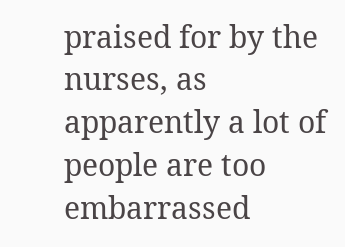praised for by the nurses, as apparently a lot of people are too embarrassed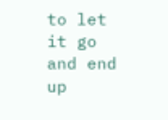to let it go and end up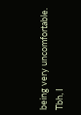being very uncomfortable. Tbh, I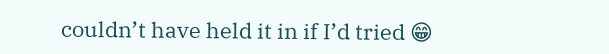couldn’t have held it in if I’d tried 😁